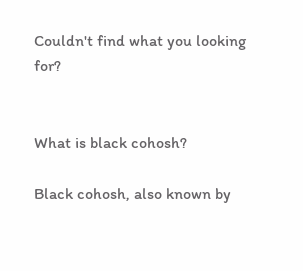Couldn't find what you looking for?


What is black cohosh?

Black cohosh, also known by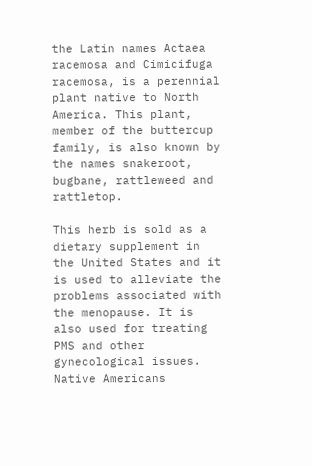the Latin names Actaea racemosa and Cimicifuga racemosa, is a perennial plant native to North America. This plant, member of the buttercup family, is also known by the names snakeroot, bugbane, rattleweed and rattletop.

This herb is sold as a dietary supplement in the United States and it is used to alleviate the problems associated with the menopause. It is also used for treating PMS and other gynecological issues. Native Americans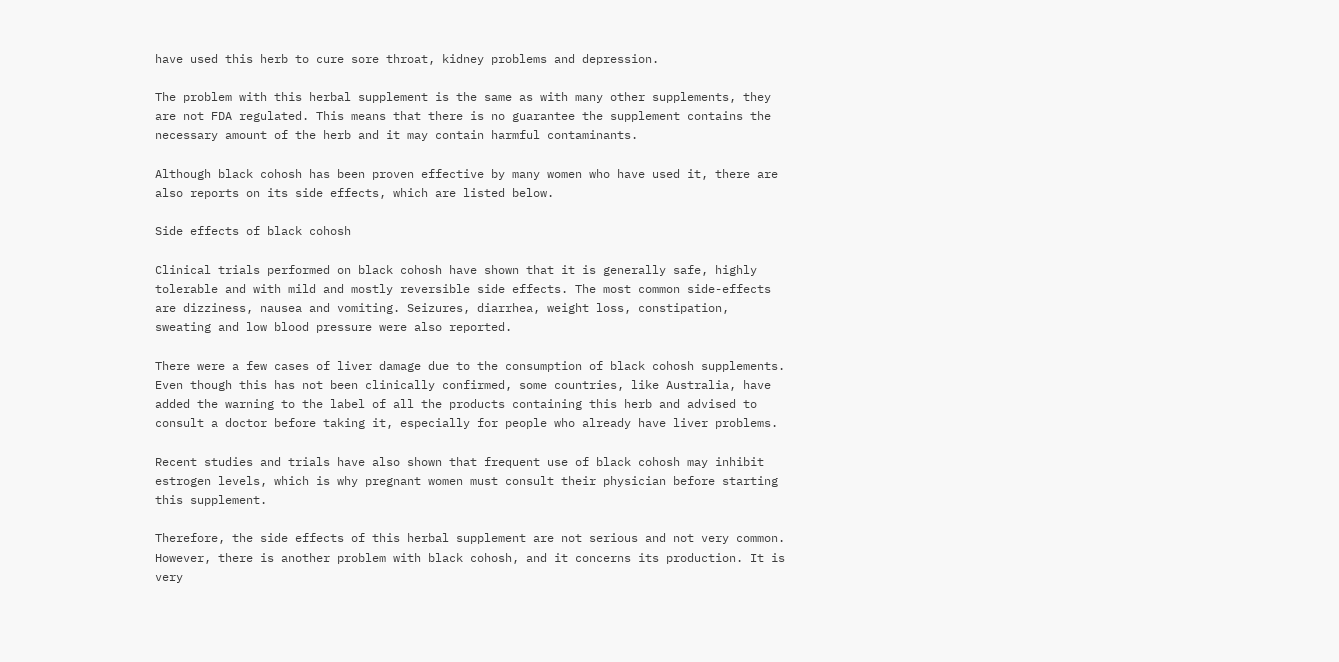have used this herb to cure sore throat, kidney problems and depression.

The problem with this herbal supplement is the same as with many other supplements, they are not FDA regulated. This means that there is no guarantee the supplement contains the necessary amount of the herb and it may contain harmful contaminants.

Although black cohosh has been proven effective by many women who have used it, there are also reports on its side effects, which are listed below.

Side effects of black cohosh

Clinical trials performed on black cohosh have shown that it is generally safe, highly tolerable and with mild and mostly reversible side effects. The most common side-effects are dizziness, nausea and vomiting. Seizures, diarrhea, weight loss, constipation, sweating and low blood pressure were also reported.

There were a few cases of liver damage due to the consumption of black cohosh supplements. Even though this has not been clinically confirmed, some countries, like Australia, have added the warning to the label of all the products containing this herb and advised to consult a doctor before taking it, especially for people who already have liver problems.

Recent studies and trials have also shown that frequent use of black cohosh may inhibit estrogen levels, which is why pregnant women must consult their physician before starting this supplement.

Therefore, the side effects of this herbal supplement are not serious and not very common. However, there is another problem with black cohosh, and it concerns its production. It is very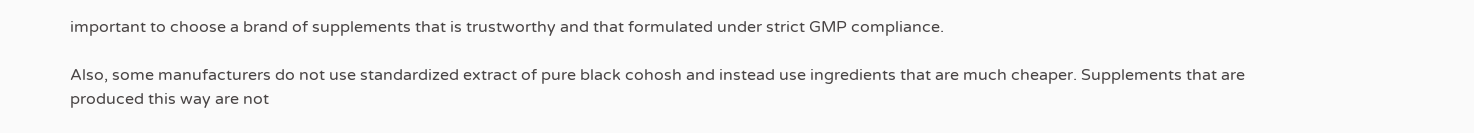important to choose a brand of supplements that is trustworthy and that formulated under strict GMP compliance.

Also, some manufacturers do not use standardized extract of pure black cohosh and instead use ingredients that are much cheaper. Supplements that are produced this way are not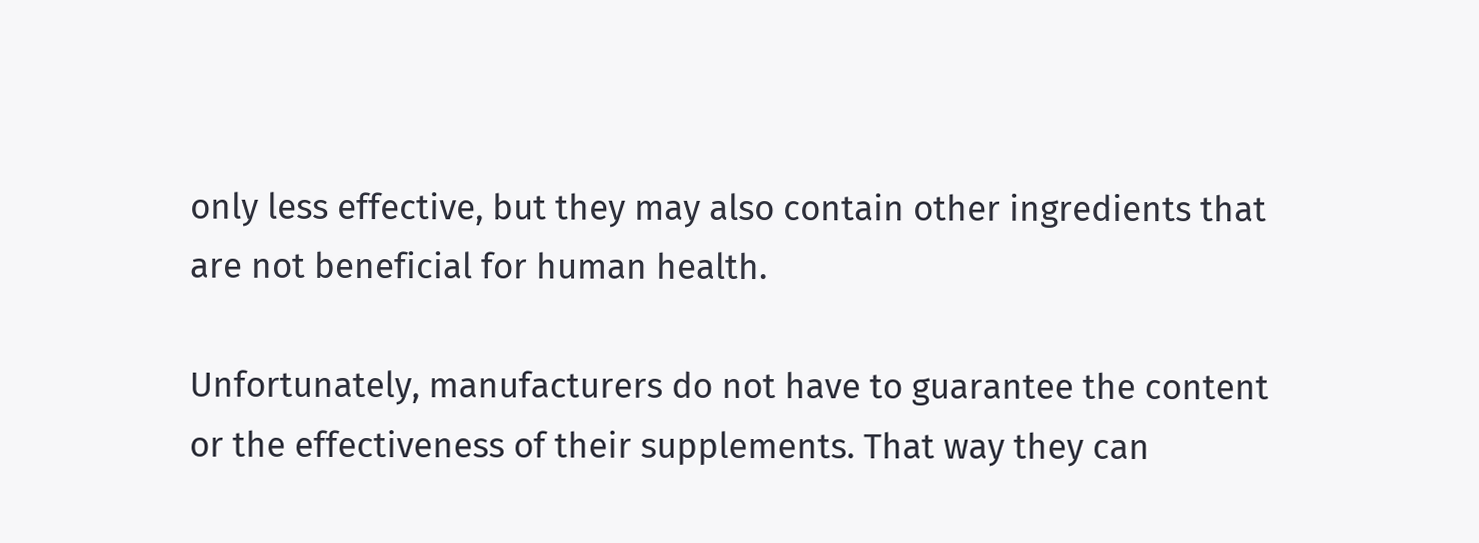only less effective, but they may also contain other ingredients that are not beneficial for human health.

Unfortunately, manufacturers do not have to guarantee the content or the effectiveness of their supplements. That way they can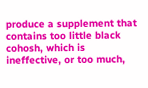produce a supplement that contains too little black cohosh, which is ineffective, or too much,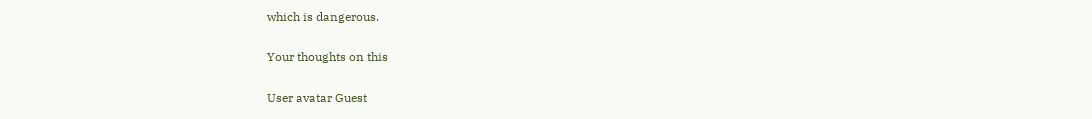which is dangerous.

Your thoughts on this

User avatar Guest